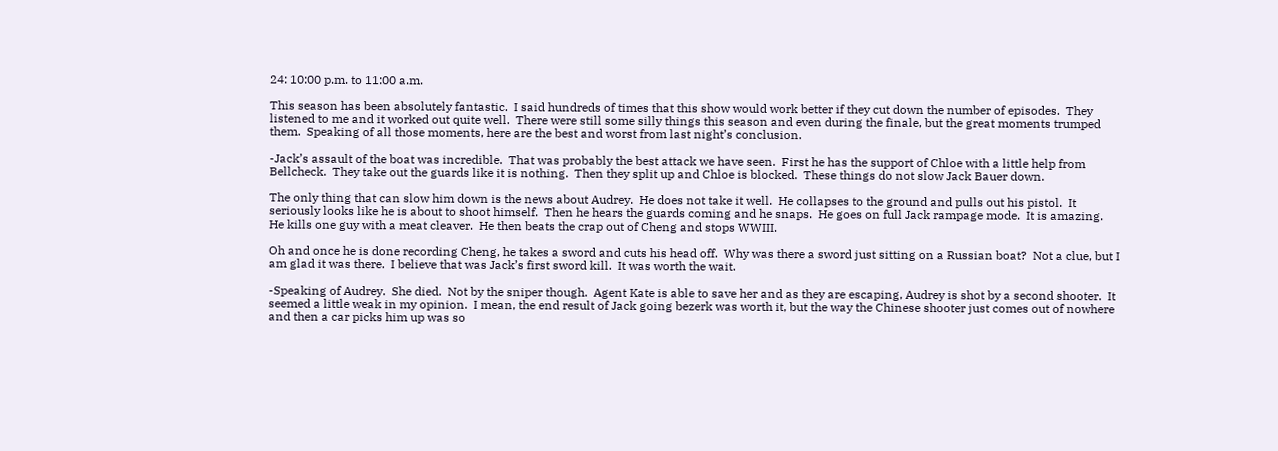24: 10:00 p.m. to 11:00 a.m.

This season has been absolutely fantastic.  I said hundreds of times that this show would work better if they cut down the number of episodes.  They listened to me and it worked out quite well.  There were still some silly things this season and even during the finale, but the great moments trumped them.  Speaking of all those moments, here are the best and worst from last night’s conclusion.

-Jack’s assault of the boat was incredible.  That was probably the best attack we have seen.  First he has the support of Chloe with a little help from Bellcheck.  They take out the guards like it is nothing.  Then they split up and Chloe is blocked.  These things do not slow Jack Bauer down.

The only thing that can slow him down is the news about Audrey.  He does not take it well.  He collapses to the ground and pulls out his pistol.  It seriously looks like he is about to shoot himself.  Then he hears the guards coming and he snaps.  He goes on full Jack rampage mode.  It is amazing.  He kills one guy with a meat cleaver.  He then beats the crap out of Cheng and stops WWIII.

Oh and once he is done recording Cheng, he takes a sword and cuts his head off.  Why was there a sword just sitting on a Russian boat?  Not a clue, but I am glad it was there.  I believe that was Jack’s first sword kill.  It was worth the wait.

-Speaking of Audrey.  She died.  Not by the sniper though.  Agent Kate is able to save her and as they are escaping, Audrey is shot by a second shooter.  It seemed a little weak in my opinion.  I mean, the end result of Jack going bezerk was worth it, but the way the Chinese shooter just comes out of nowhere and then a car picks him up was so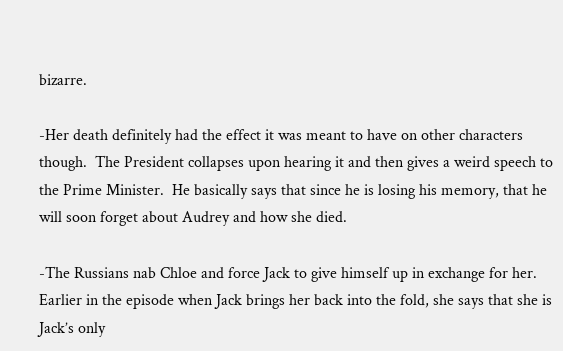bizarre.

-Her death definitely had the effect it was meant to have on other characters though.  The President collapses upon hearing it and then gives a weird speech to the Prime Minister.  He basically says that since he is losing his memory, that he will soon forget about Audrey and how she died.

-The Russians nab Chloe and force Jack to give himself up in exchange for her.  Earlier in the episode when Jack brings her back into the fold, she says that she is Jack’s only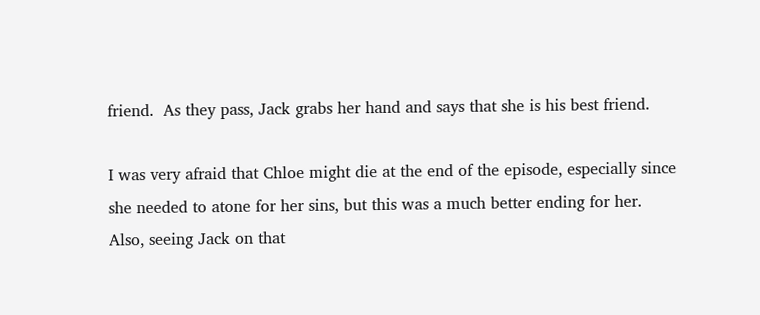friend.  As they pass, Jack grabs her hand and says that she is his best friend.

I was very afraid that Chloe might die at the end of the episode, especially since she needed to atone for her sins, but this was a much better ending for her.  Also, seeing Jack on that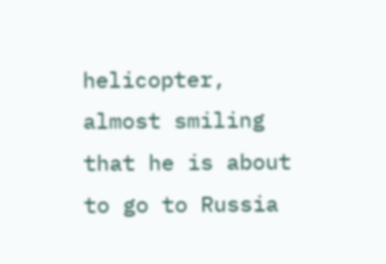helicopter, almost smiling that he is about to go to Russia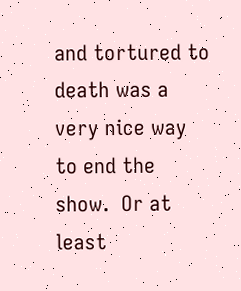and tortured to death was a very nice way to end the show.  Or at least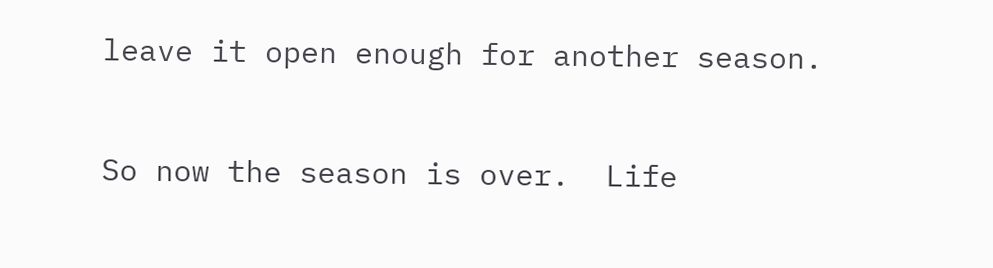leave it open enough for another season.

So now the season is over.  Life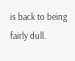is back to being fairly dull.